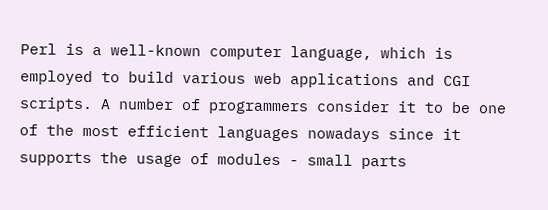Perl is a well-known computer language, which is employed to build various web applications and CGI scripts. A number of programmers consider it to be one of the most efficient languages nowadays since it supports the usage of modules - small parts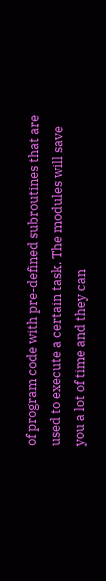of program code with pre-defined subroutines that are used to execute a certain task. The modules will save you a lot of time and they can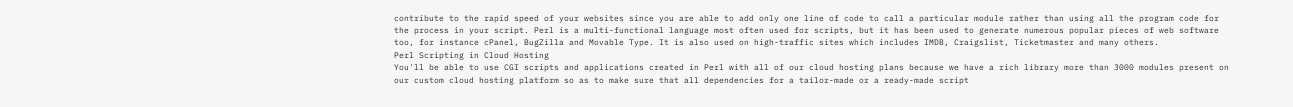contribute to the rapid speed of your websites since you are able to add only one line of code to call a particular module rather than using all the program code for the process in your script. Perl is a multi-functional language most often used for scripts, but it has been used to generate numerous popular pieces of web software too, for instance cPanel, BugZilla and Movable Type. It is also used on high-traffic sites which includes IMDB, Craigslist, Ticketmaster and many others.
Perl Scripting in Cloud Hosting
You'll be able to use CGI scripts and applications created in Perl with all of our cloud hosting plans because we have a rich library more than 3000 modules present on our custom cloud hosting platform so as to make sure that all dependencies for a tailor-made or a ready-made script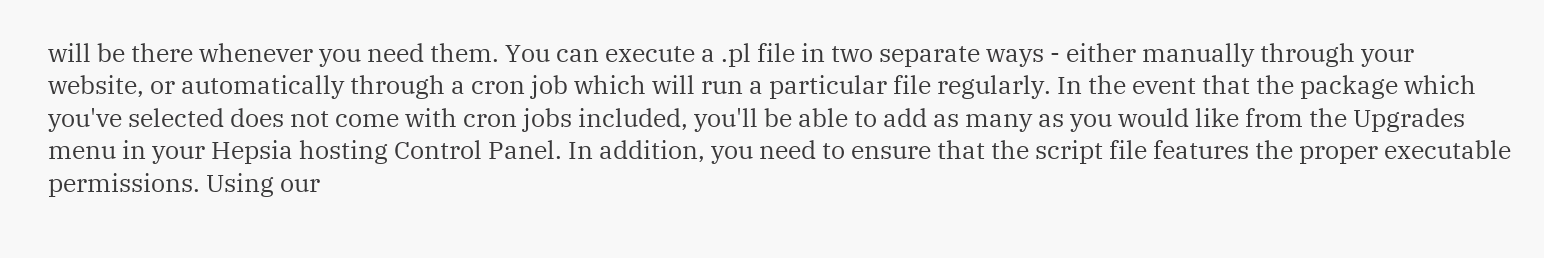will be there whenever you need them. You can execute a .pl file in two separate ways - either manually through your website, or automatically through a cron job which will run a particular file regularly. In the event that the package which you've selected does not come with cron jobs included, you'll be able to add as many as you would like from the Upgrades menu in your Hepsia hosting Control Panel. In addition, you need to ensure that the script file features the proper executable permissions. Using our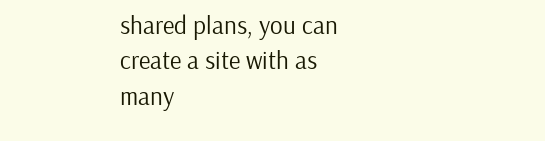shared plans, you can create a site with as many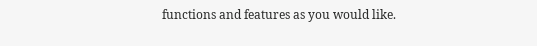functions and features as you would like.